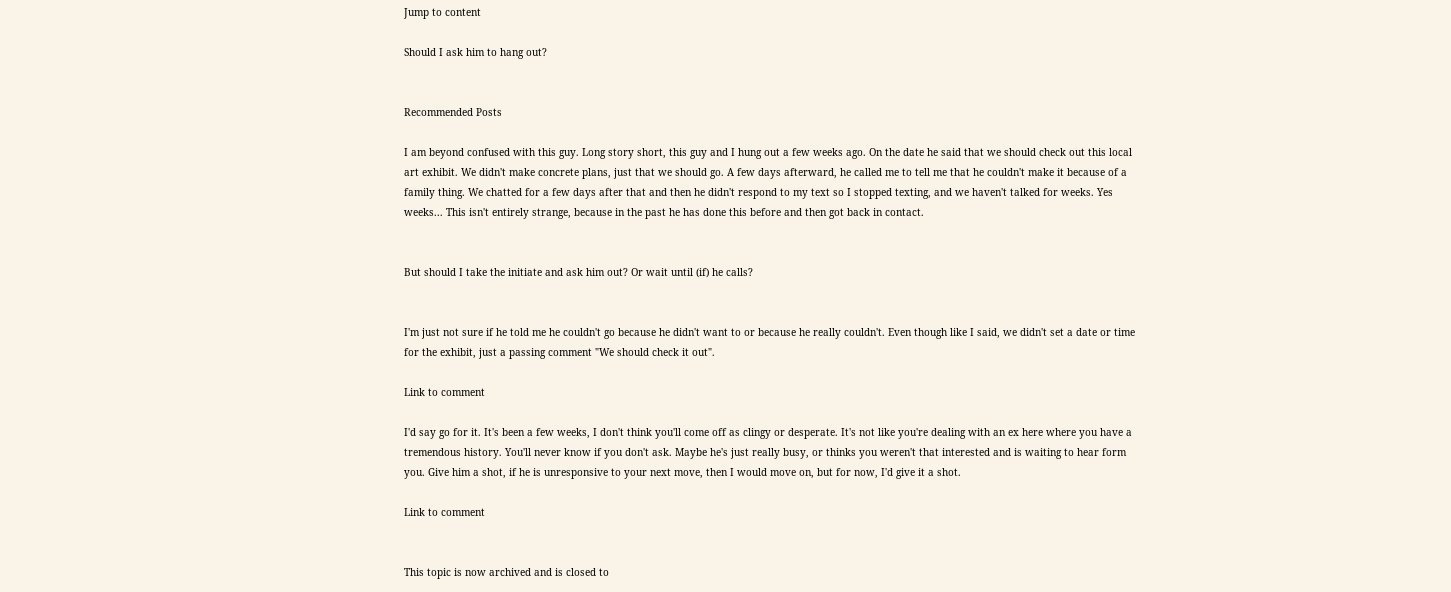Jump to content

Should I ask him to hang out?


Recommended Posts

I am beyond confused with this guy. Long story short, this guy and I hung out a few weeks ago. On the date he said that we should check out this local art exhibit. We didn't make concrete plans, just that we should go. A few days afterward, he called me to tell me that he couldn't make it because of a family thing. We chatted for a few days after that and then he didn't respond to my text so I stopped texting, and we haven't talked for weeks. Yes weeks... This isn't entirely strange, because in the past he has done this before and then got back in contact.


But should I take the initiate and ask him out? Or wait until (if) he calls?


I'm just not sure if he told me he couldn't go because he didn't want to or because he really couldn't. Even though like I said, we didn't set a date or time for the exhibit, just a passing comment "We should check it out".

Link to comment

I'd say go for it. It's been a few weeks, I don't think you'll come off as clingy or desperate. It's not like you're dealing with an ex here where you have a tremendous history. You'll never know if you don't ask. Maybe he's just really busy, or thinks you weren't that interested and is waiting to hear form you. Give him a shot, if he is unresponsive to your next move, then I would move on, but for now, I'd give it a shot.

Link to comment


This topic is now archived and is closed to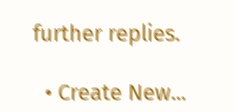further replies.

  • Create New...